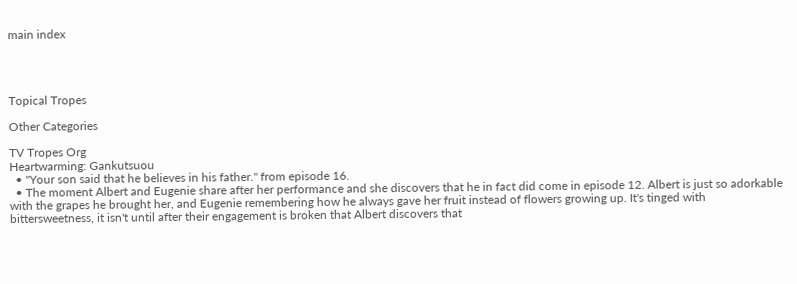main index




Topical Tropes

Other Categories

TV Tropes Org
Heartwarming: Gankutsuou
  • "Your son said that he believes in his father." from episode 16.
  • The moment Albert and Eugenie share after her performance and she discovers that he in fact did come in episode 12. Albert is just so adorkable with the grapes he brought her, and Eugenie remembering how he always gave her fruit instead of flowers growing up. It's tinged with bittersweetness, it isn't until after their engagement is broken that Albert discovers that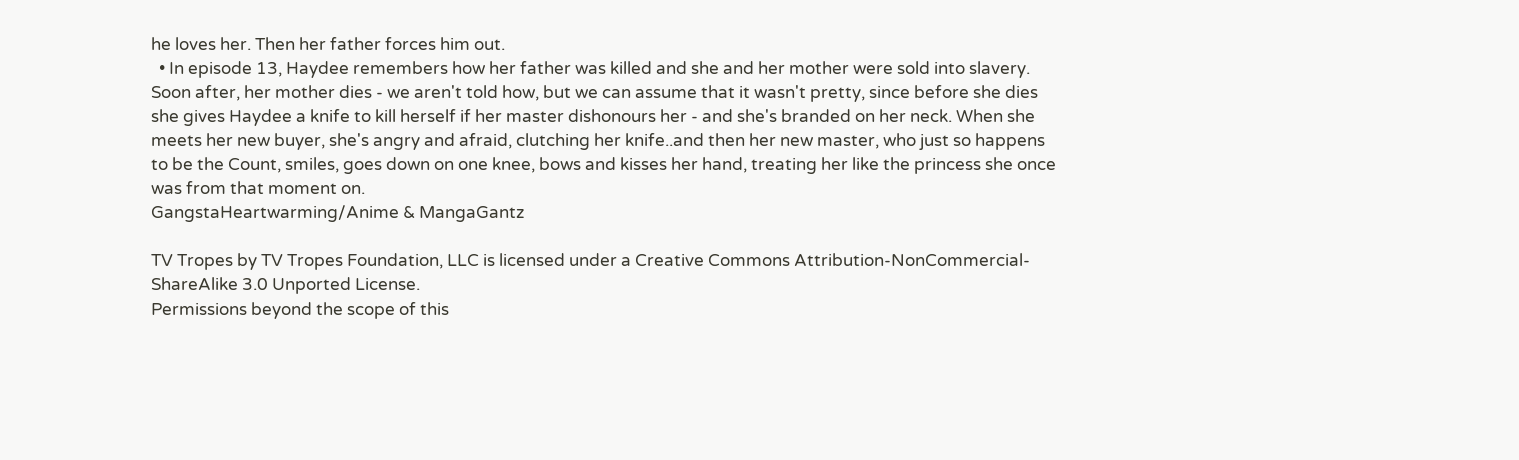he loves her. Then her father forces him out.
  • In episode 13, Haydee remembers how her father was killed and she and her mother were sold into slavery. Soon after, her mother dies - we aren't told how, but we can assume that it wasn't pretty, since before she dies she gives Haydee a knife to kill herself if her master dishonours her - and she's branded on her neck. When she meets her new buyer, she's angry and afraid, clutching her knife..and then her new master, who just so happens to be the Count, smiles, goes down on one knee, bows and kisses her hand, treating her like the princess she once was from that moment on.
GangstaHeartwarming/Anime & MangaGantz

TV Tropes by TV Tropes Foundation, LLC is licensed under a Creative Commons Attribution-NonCommercial-ShareAlike 3.0 Unported License.
Permissions beyond the scope of this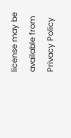license may be available from
Privacy Policy